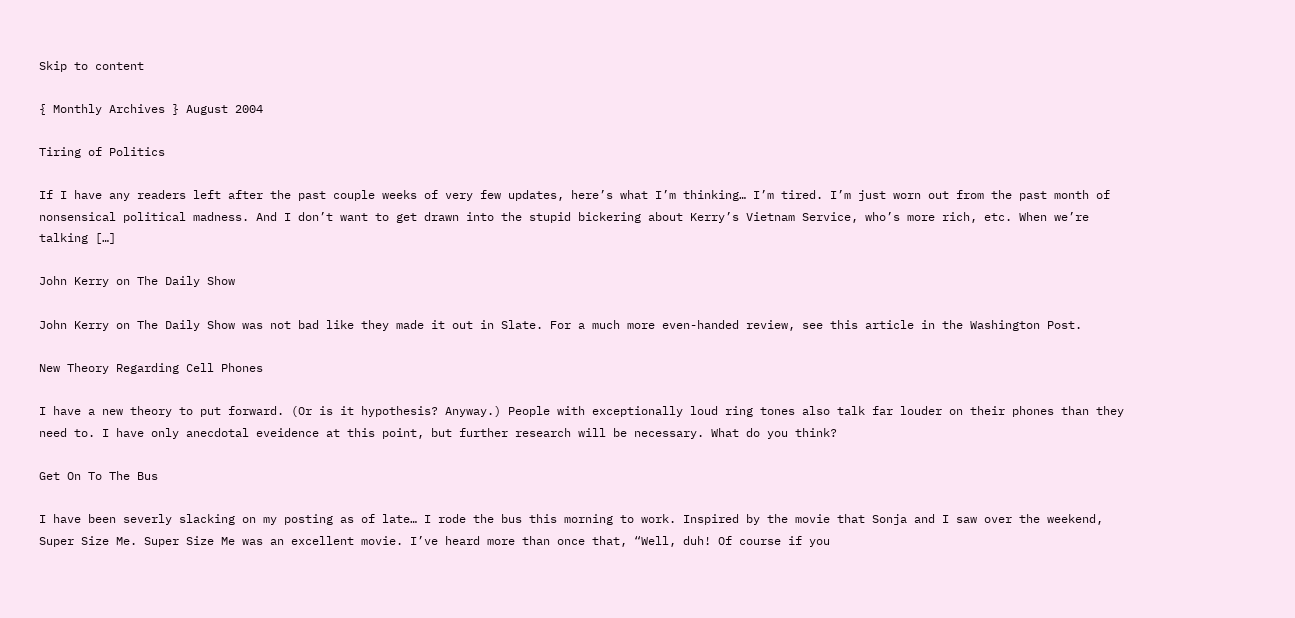Skip to content

{ Monthly Archives } August 2004

Tiring of Politics

If I have any readers left after the past couple weeks of very few updates, here’s what I’m thinking… I’m tired. I’m just worn out from the past month of nonsensical political madness. And I don’t want to get drawn into the stupid bickering about Kerry’s Vietnam Service, who’s more rich, etc. When we’re talking […]

John Kerry on The Daily Show

John Kerry on The Daily Show was not bad like they made it out in Slate. For a much more even-handed review, see this article in the Washington Post.

New Theory Regarding Cell Phones

I have a new theory to put forward. (Or is it hypothesis? Anyway.) People with exceptionally loud ring tones also talk far louder on their phones than they need to. I have only anecdotal eveidence at this point, but further research will be necessary. What do you think?

Get On To The Bus

I have been severly slacking on my posting as of late… I rode the bus this morning to work. Inspired by the movie that Sonja and I saw over the weekend, Super Size Me. Super Size Me was an excellent movie. I’ve heard more than once that, “Well, duh! Of course if you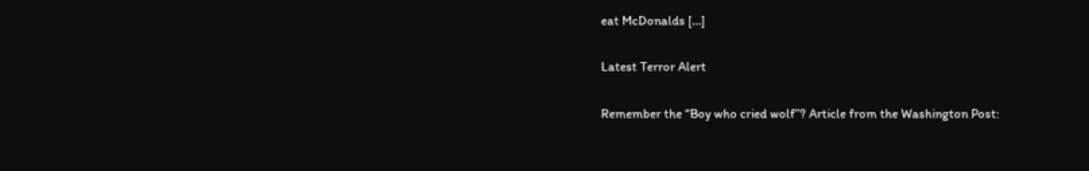eat McDonalds […]

Latest Terror Alert

Remember the “Boy who cried wolf”? Article from the Washington Post: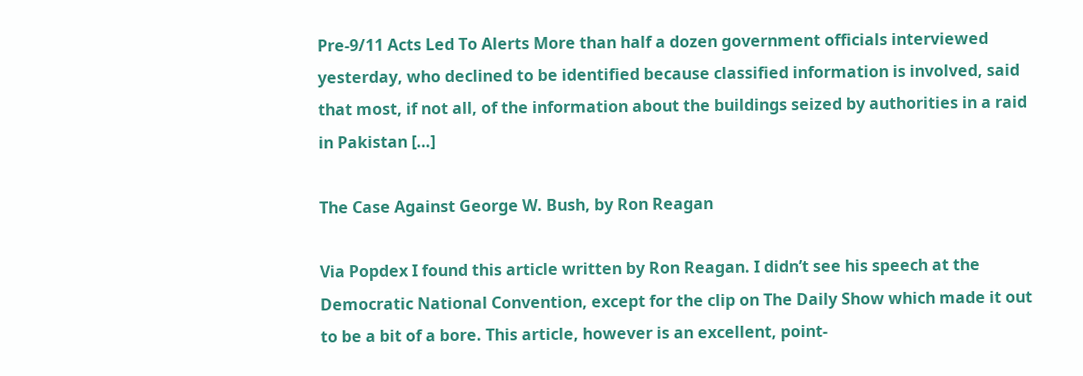Pre-9/11 Acts Led To Alerts More than half a dozen government officials interviewed yesterday, who declined to be identified because classified information is involved, said that most, if not all, of the information about the buildings seized by authorities in a raid in Pakistan […]

The Case Against George W. Bush, by Ron Reagan

Via Popdex I found this article written by Ron Reagan. I didn’t see his speech at the Democratic National Convention, except for the clip on The Daily Show which made it out to be a bit of a bore. This article, however is an excellent, point-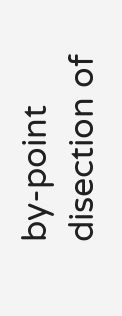by-point disection of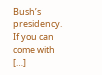Bush’s presidency. If you can come with […]